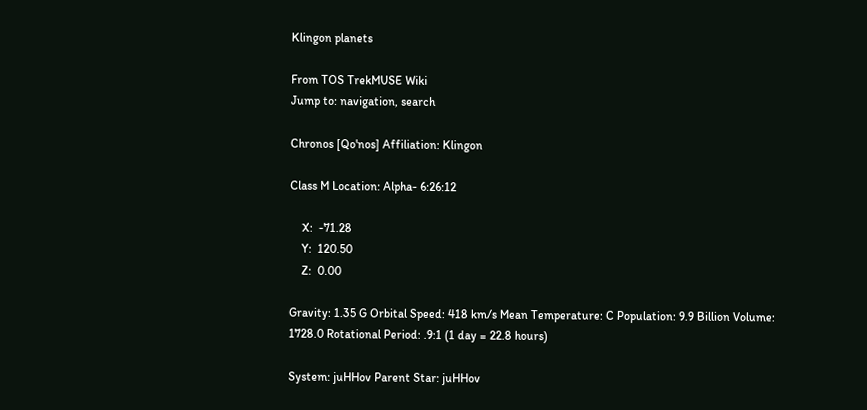Klingon planets

From TOS TrekMUSE Wiki
Jump to: navigation, search

Chronos [Qo'nos] Affiliation: Klingon

Class M Location: Alpha- 6:26:12

    X:  -71.28
    Y:  120.50
    Z:  0.00

Gravity: 1.35 G Orbital Speed: 418 km/s Mean Temperature: C Population: 9.9 Billion Volume: 1728.0 Rotational Period: .9:1 (1 day = 22.8 hours)

System: juHHov Parent Star: juHHov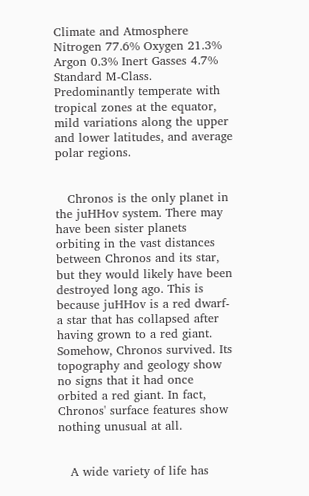Climate and Atmosphere Nitrogen 77.6% Oxygen 21.3% Argon 0.3% Inert Gasses 4.7% Standard M-Class. Predominantly temperate with tropical zones at the equator, mild variations along the upper and lower latitudes, and average polar regions.


   Chronos is the only planet in the juHHov system. There may have been sister planets orbiting in the vast distances between Chronos and its star, but they would likely have been destroyed long ago. This is because juHHov is a red dwarf-a star that has collapsed after having grown to a red giant. Somehow, Chronos survived. Its topography and geology show no signs that it had once orbited a red giant. In fact, Chronos' surface features show nothing unusual at all.


   A wide variety of life has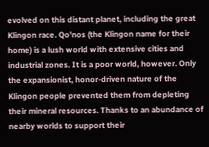evolved on this distant planet, including the great Klingon race. Qo'nos (the Klingon name for their home) is a lush world with extensive cities and industrial zones. It is a poor world, however. Only the expansionist, honor-driven nature of the Klingon people prevented them from depleting their mineral resources. Thanks to an abundance of nearby worlds to support their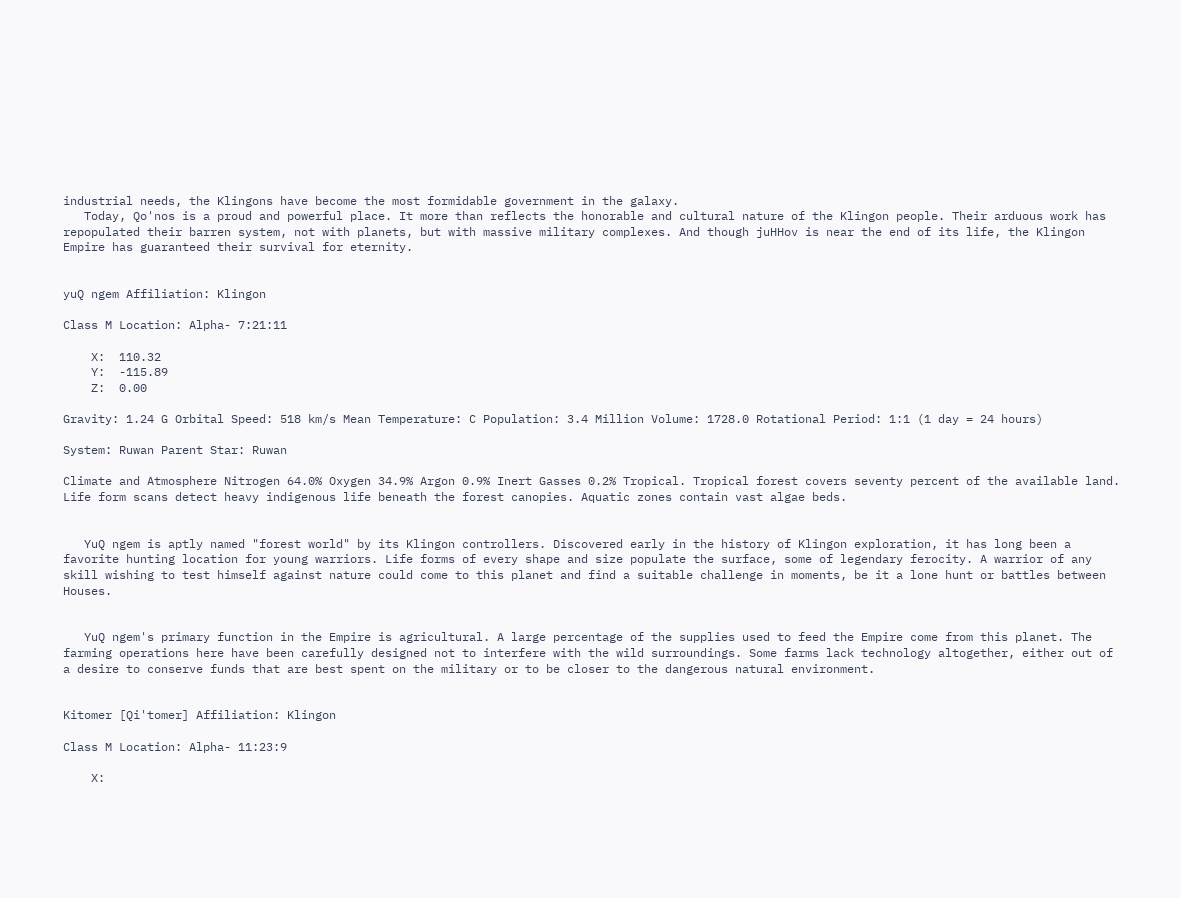industrial needs, the Klingons have become the most formidable government in the galaxy.
   Today, Qo'nos is a proud and powerful place. It more than reflects the honorable and cultural nature of the Klingon people. Their arduous work has repopulated their barren system, not with planets, but with massive military complexes. And though juHHov is near the end of its life, the Klingon Empire has guaranteed their survival for eternity.


yuQ ngem Affiliation: Klingon

Class M Location: Alpha- 7:21:11

    X:  110.32
    Y:  -115.89
    Z:  0.00

Gravity: 1.24 G Orbital Speed: 518 km/s Mean Temperature: C Population: 3.4 Million Volume: 1728.0 Rotational Period: 1:1 (1 day = 24 hours)

System: Ruwan Parent Star: Ruwan

Climate and Atmosphere Nitrogen 64.0% Oxygen 34.9% Argon 0.9% Inert Gasses 0.2% Tropical. Tropical forest covers seventy percent of the available land. Life form scans detect heavy indigenous life beneath the forest canopies. Aquatic zones contain vast algae beds.


   YuQ ngem is aptly named "forest world" by its Klingon controllers. Discovered early in the history of Klingon exploration, it has long been a favorite hunting location for young warriors. Life forms of every shape and size populate the surface, some of legendary ferocity. A warrior of any skill wishing to test himself against nature could come to this planet and find a suitable challenge in moments, be it a lone hunt or battles between Houses.


   YuQ ngem's primary function in the Empire is agricultural. A large percentage of the supplies used to feed the Empire come from this planet. The farming operations here have been carefully designed not to interfere with the wild surroundings. Some farms lack technology altogether, either out of a desire to conserve funds that are best spent on the military or to be closer to the dangerous natural environment.


Kitomer [Qi'tomer] Affiliation: Klingon

Class M Location: Alpha- 11:23:9

    X: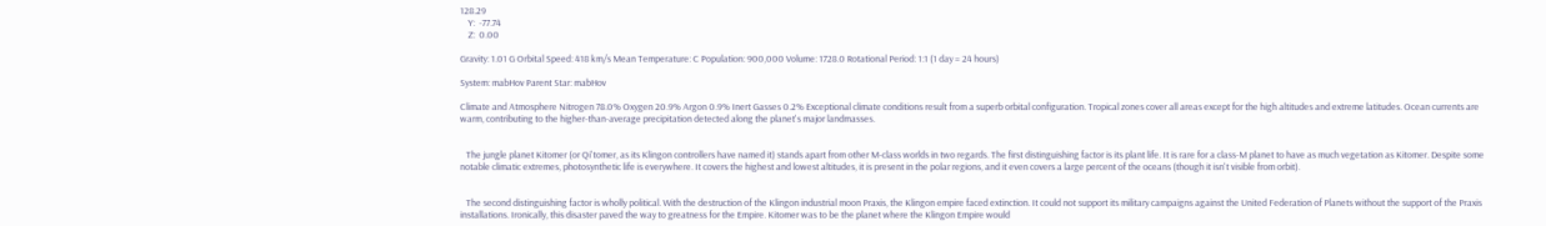128.29
    Y:  -77.74
    Z:  0.00

Gravity: 1.01 G Orbital Speed: 418 km/s Mean Temperature: C Population: 900,000 Volume: 1728.0 Rotational Period: 1:1 (1 day = 24 hours)

System: mabHov Parent Star: mabHov

Climate and Atmosphere Nitrogen 78.0% Oxygen 20.9% Argon 0.9% Inert Gasses 0.2% Exceptional climate conditions result from a superb orbital configuration. Tropical zones cover all areas except for the high altitudes and extreme latitudes. Ocean currents are warm, contributing to the higher-than-average precipitation detected along the planet's major landmasses.


   The jungle planet Kitomer (or Qi'tomer, as its Klingon controllers have named it) stands apart from other M-class worlds in two regards. The first distinguishing factor is its plant life. It is rare for a class-M planet to have as much vegetation as Kitomer. Despite some notable climatic extremes, photosynthetic life is everywhere. It covers the highest and lowest altitudes, it is present in the polar regions, and it even covers a large percent of the oceans (though it isn't visible from orbit).


   The second distinguishing factor is wholly political. With the destruction of the Klingon industrial moon Praxis, the Klingon empire faced extinction. It could not support its military campaigns against the United Federation of Planets without the support of the Praxis installations. Ironically, this disaster paved the way to greatness for the Empire. Kitomer was to be the planet where the Klingon Empire would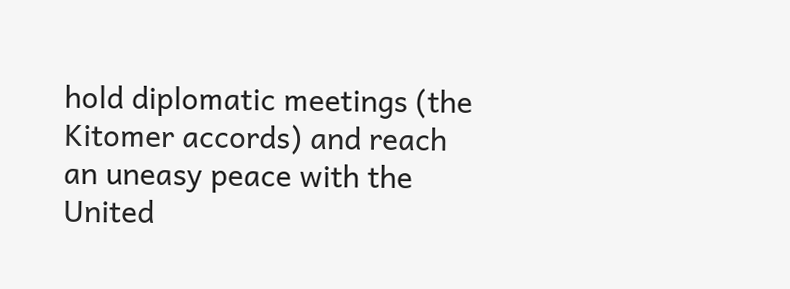hold diplomatic meetings (the Kitomer accords) and reach an uneasy peace with the United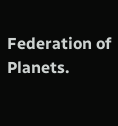Federation of Planets.